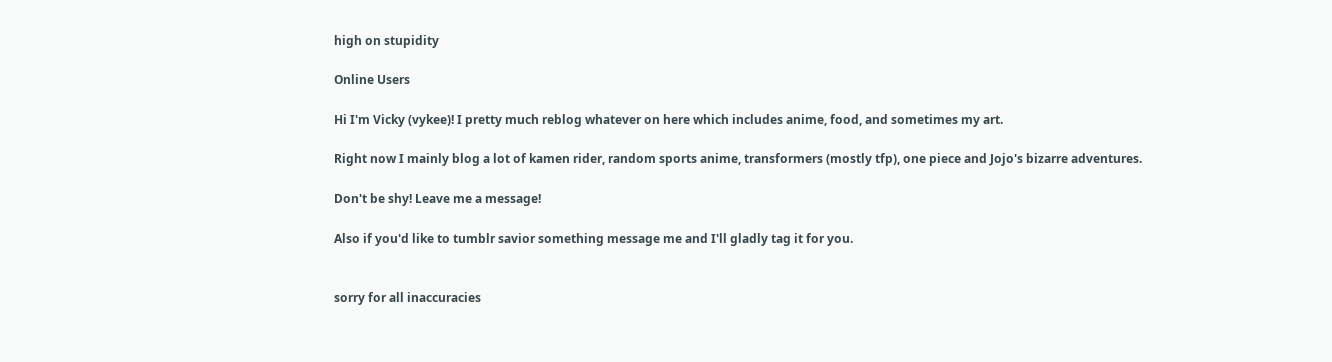high on stupidity

Online Users

Hi I'm Vicky (vykee)! I pretty much reblog whatever on here which includes anime, food, and sometimes my art.

Right now I mainly blog a lot of kamen rider, random sports anime, transformers (mostly tfp), one piece and Jojo's bizarre adventures.

Don't be shy! Leave me a message!

Also if you'd like to tumblr savior something message me and I'll gladly tag it for you.


sorry for all inaccuracies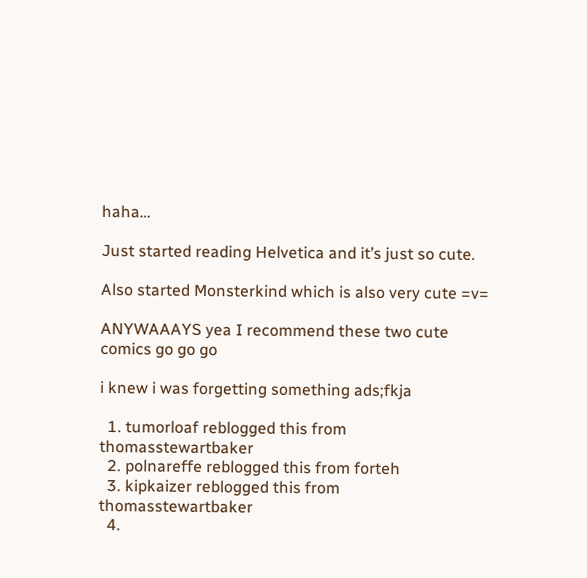haha…

Just started reading Helvetica and it’s just so cute.

Also started Monsterkind which is also very cute =v=

ANYWAAAYS yea I recommend these two cute comics go go go

i knew i was forgetting something ads;fkja

  1. tumorloaf reblogged this from thomasstewartbaker
  2. polnareffe reblogged this from forteh
  3. kipkaizer reblogged this from thomasstewartbaker
  4.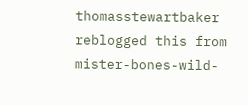thomasstewartbaker reblogged this from mister-bones-wild-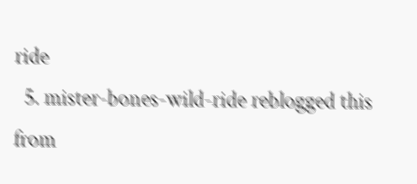ride
  5. mister-bones-wild-ride reblogged this from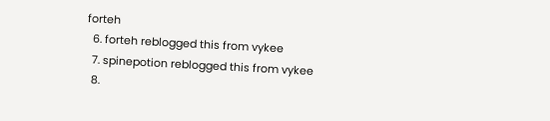forteh
  6. forteh reblogged this from vykee
  7. spinepotion reblogged this from vykee
  8.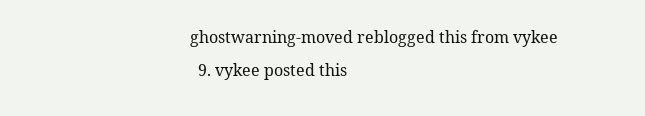ghostwarning-moved reblogged this from vykee
  9. vykee posted this